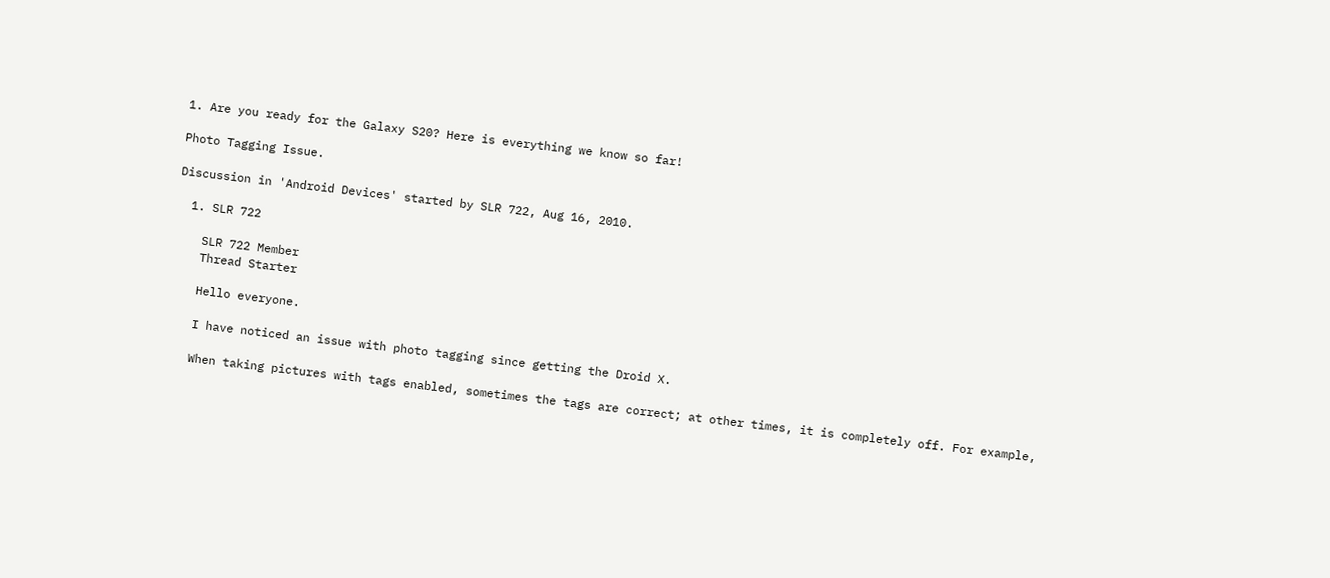1. Are you ready for the Galaxy S20? Here is everything we know so far!

Photo Tagging Issue.

Discussion in 'Android Devices' started by SLR 722, Aug 16, 2010.

  1. SLR 722

    SLR 722 Member
    Thread Starter

    Hello everyone.

    I have noticed an issue with photo tagging since getting the Droid X.

    When taking pictures with tags enabled, sometimes the tags are correct; at other times, it is completely off. For example,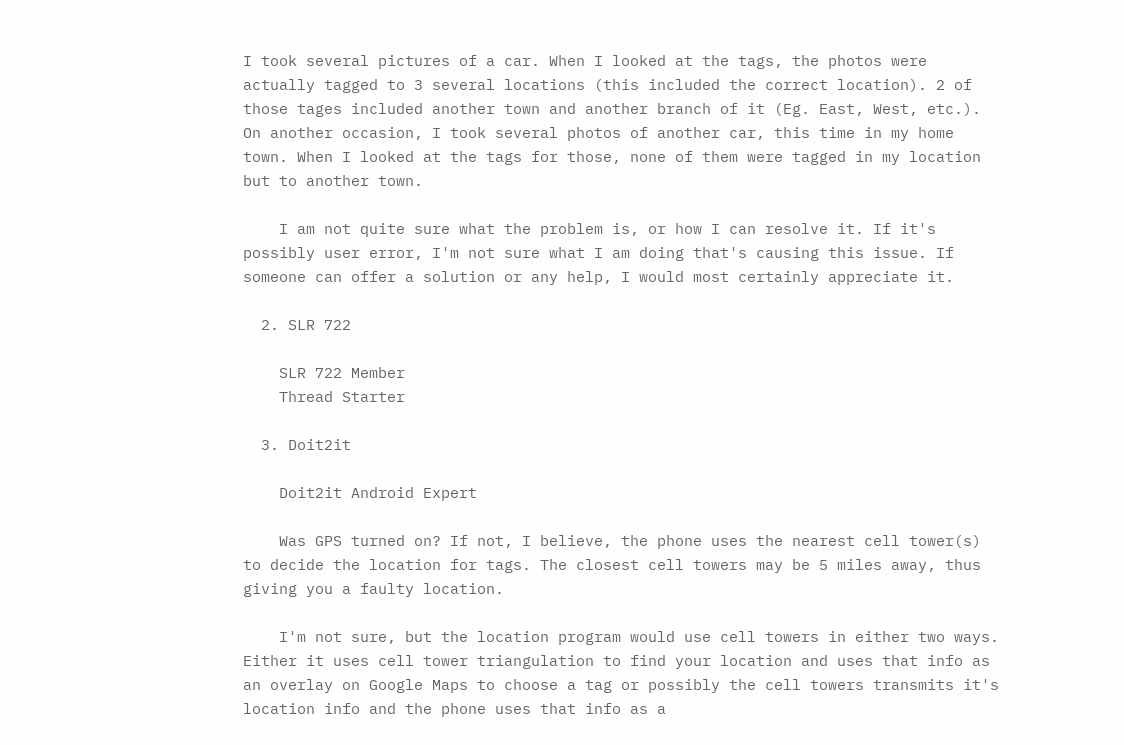I took several pictures of a car. When I looked at the tags, the photos were actually tagged to 3 several locations (this included the correct location). 2 of those tages included another town and another branch of it (Eg. East, West, etc.). On another occasion, I took several photos of another car, this time in my home town. When I looked at the tags for those, none of them were tagged in my location but to another town.

    I am not quite sure what the problem is, or how I can resolve it. If it's possibly user error, I'm not sure what I am doing that's causing this issue. If someone can offer a solution or any help, I would most certainly appreciate it.

  2. SLR 722

    SLR 722 Member
    Thread Starter

  3. Doit2it

    Doit2it Android Expert

    Was GPS turned on? If not, I believe, the phone uses the nearest cell tower(s) to decide the location for tags. The closest cell towers may be 5 miles away, thus giving you a faulty location.

    I'm not sure, but the location program would use cell towers in either two ways. Either it uses cell tower triangulation to find your location and uses that info as an overlay on Google Maps to choose a tag or possibly the cell towers transmits it's location info and the phone uses that info as a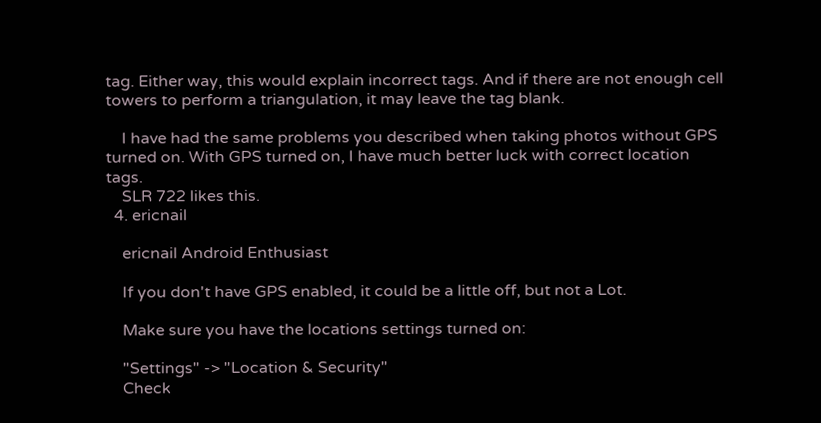tag. Either way, this would explain incorrect tags. And if there are not enough cell towers to perform a triangulation, it may leave the tag blank.

    I have had the same problems you described when taking photos without GPS turned on. With GPS turned on, I have much better luck with correct location tags.
    SLR 722 likes this.
  4. ericnail

    ericnail Android Enthusiast

    If you don't have GPS enabled, it could be a little off, but not a Lot.

    Make sure you have the locations settings turned on:

    "Settings" -> "Location & Security"
    Check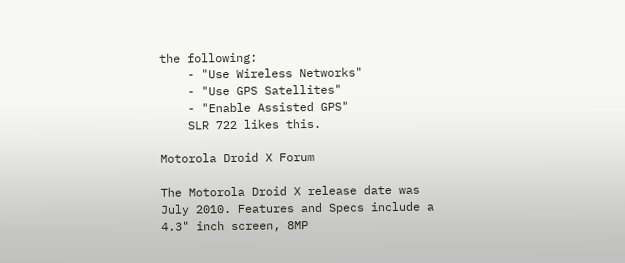the following:
    - "Use Wireless Networks"
    - "Use GPS Satellites"
    - "Enable Assisted GPS"
    SLR 722 likes this.

Motorola Droid X Forum

The Motorola Droid X release date was July 2010. Features and Specs include a 4.3" inch screen, 8MP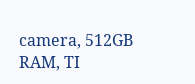camera, 512GB RAM, TI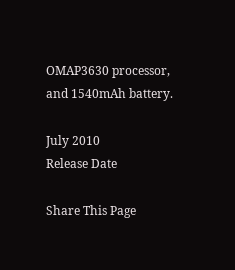OMAP3630 processor, and 1540mAh battery.

July 2010
Release Date

Share This Page